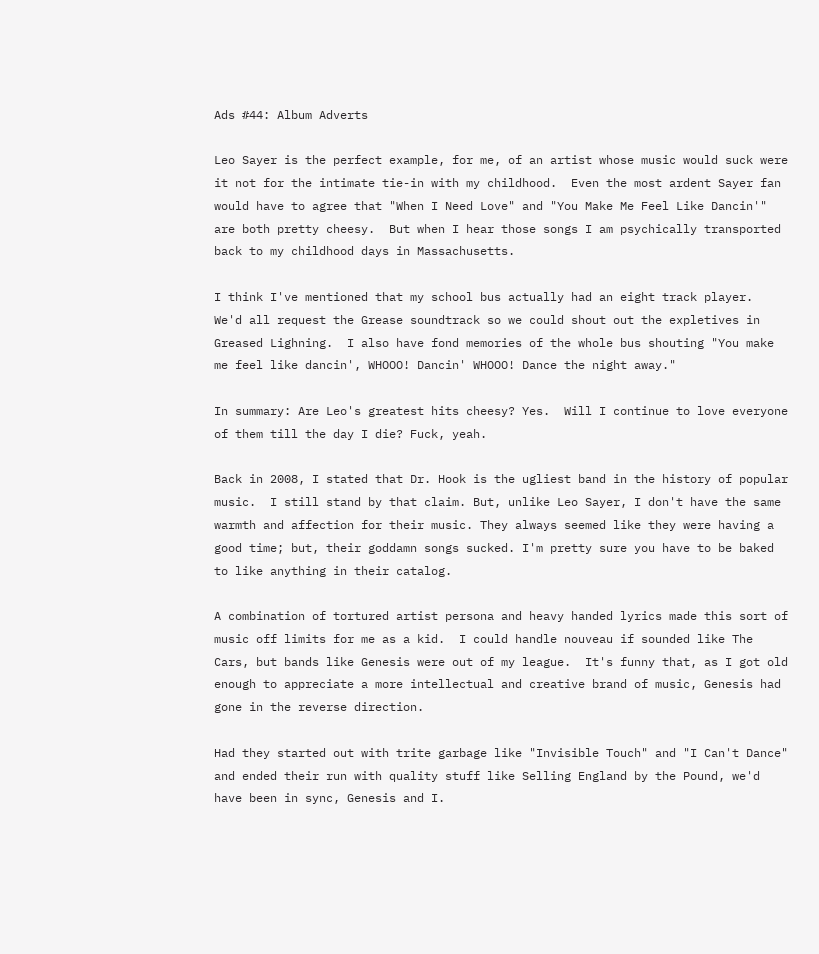Ads #44: Album Adverts

Leo Sayer is the perfect example, for me, of an artist whose music would suck were it not for the intimate tie-in with my childhood.  Even the most ardent Sayer fan would have to agree that "When I Need Love" and "You Make Me Feel Like Dancin'" are both pretty cheesy.  But when I hear those songs I am psychically transported back to my childhood days in Massachusetts.

I think I've mentioned that my school bus actually had an eight track player.  We'd all request the Grease soundtrack so we could shout out the expletives in Greased Lighning.  I also have fond memories of the whole bus shouting "You make me feel like dancin', WHOOO! Dancin' WHOOO! Dance the night away."

In summary: Are Leo's greatest hits cheesy? Yes.  Will I continue to love everyone of them till the day I die? Fuck, yeah.

Back in 2008, I stated that Dr. Hook is the ugliest band in the history of popular music.  I still stand by that claim. But, unlike Leo Sayer, I don't have the same warmth and affection for their music. They always seemed like they were having a good time; but, their goddamn songs sucked. I'm pretty sure you have to be baked to like anything in their catalog.

A combination of tortured artist persona and heavy handed lyrics made this sort of music off limits for me as a kid.  I could handle nouveau if sounded like The Cars, but bands like Genesis were out of my league.  It's funny that, as I got old enough to appreciate a more intellectual and creative brand of music, Genesis had gone in the reverse direction.

Had they started out with trite garbage like "Invisible Touch" and "I Can't Dance" and ended their run with quality stuff like Selling England by the Pound, we'd have been in sync, Genesis and I.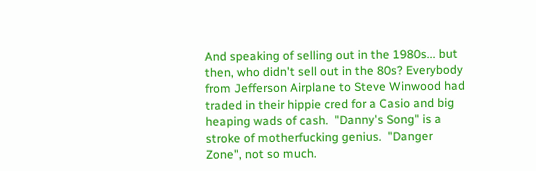And speaking of selling out in the 1980s... but then, who didn't sell out in the 80s? Everybody from Jefferson Airplane to Steve Winwood had traded in their hippie cred for a Casio and big heaping wads of cash.  "Danny's Song" is a stroke of motherfucking genius.  "Danger Zone", not so much.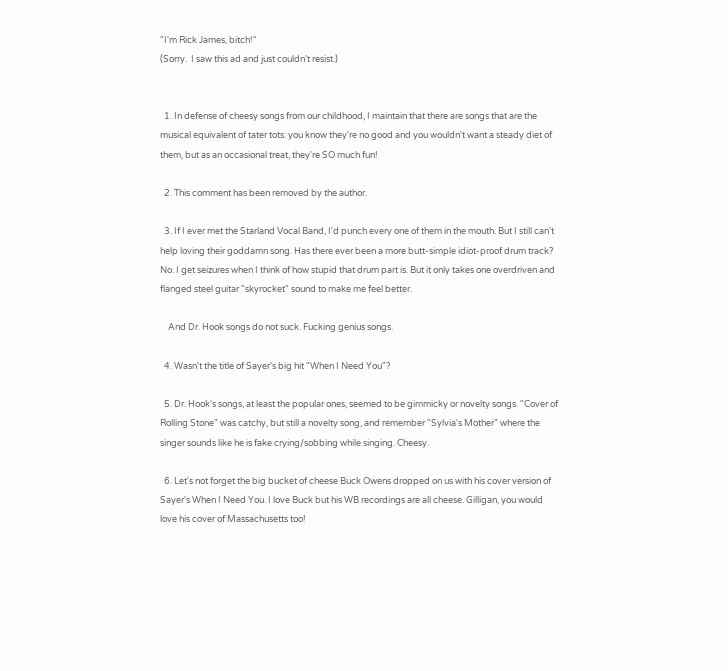"I'm Rick James, bitch!"
(Sorry.  I saw this ad and just couldn't resist.)


  1. In defense of cheesy songs from our childhood, I maintain that there are songs that are the musical equivalent of tater tots: you know they're no good and you wouldn't want a steady diet of them, but as an occasional treat, they're SO much fun!

  2. This comment has been removed by the author.

  3. If I ever met the Starland Vocal Band, I'd punch every one of them in the mouth. But I still can't help loving their goddamn song. Has there ever been a more butt-simple idiot-proof drum track? No. I get seizures when I think of how stupid that drum part is. But it only takes one overdriven and flanged steel guitar "skyrocket" sound to make me feel better.

    And Dr. Hook songs do not suck. Fucking genius songs.

  4. Wasn't the title of Sayer's big hit "When I Need You"?

  5. Dr. Hook's songs, at least the popular ones, seemed to be gimmicky or novelty songs. "Cover of Rolling Stone" was catchy, but still a novelty song, and remember "Sylvia's Mother" where the singer sounds like he is fake crying/sobbing while singing. Cheesy.

  6. Let's not forget the big bucket of cheese Buck Owens dropped on us with his cover version of Sayer's When I Need You. I love Buck but his WB recordings are all cheese. Gilligan, you would love his cover of Massachusetts too!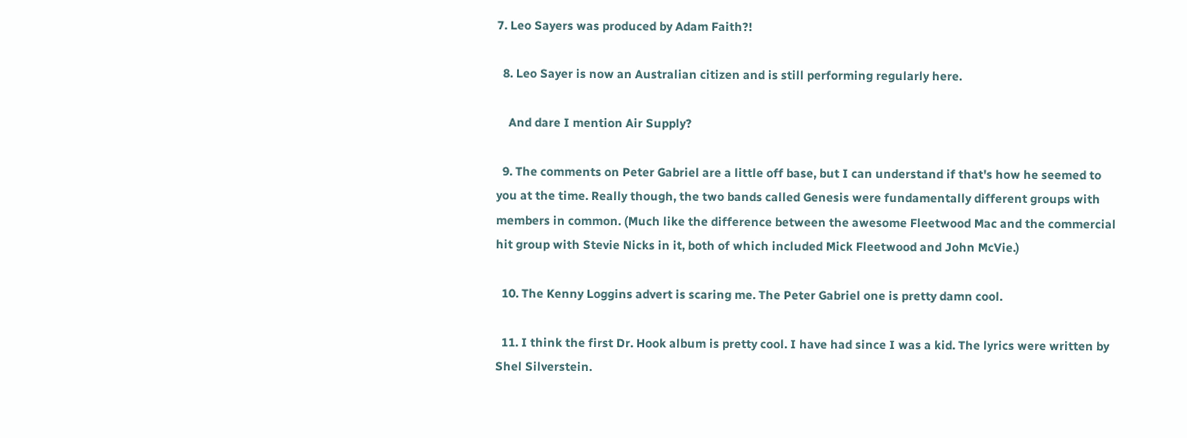7. Leo Sayers was produced by Adam Faith?!

  8. Leo Sayer is now an Australian citizen and is still performing regularly here.

    And dare I mention Air Supply?

  9. The comments on Peter Gabriel are a little off base, but I can understand if that's how he seemed to you at the time. Really though, the two bands called Genesis were fundamentally different groups with members in common. (Much like the difference between the awesome Fleetwood Mac and the commercial hit group with Stevie Nicks in it, both of which included Mick Fleetwood and John McVie.)

  10. The Kenny Loggins advert is scaring me. The Peter Gabriel one is pretty damn cool.

  11. I think the first Dr. Hook album is pretty cool. I have had since I was a kid. The lyrics were written by Shel Silverstein.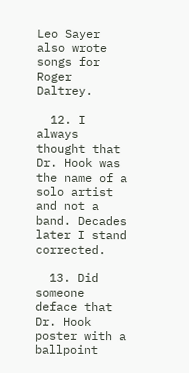Leo Sayer also wrote songs for Roger Daltrey.

  12. I always thought that Dr. Hook was the name of a solo artist and not a band. Decades later I stand corrected.

  13. Did someone deface that Dr. Hook poster with a ballpoint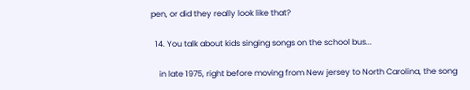pen, or did they really look like that?

  14. You talk about kids singing songs on the school bus...

    in late 1975, right before moving from New jersey to North Carolina, the song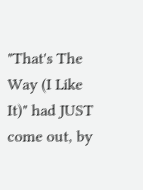"That's The Way (I Like It)" had JUST come out, by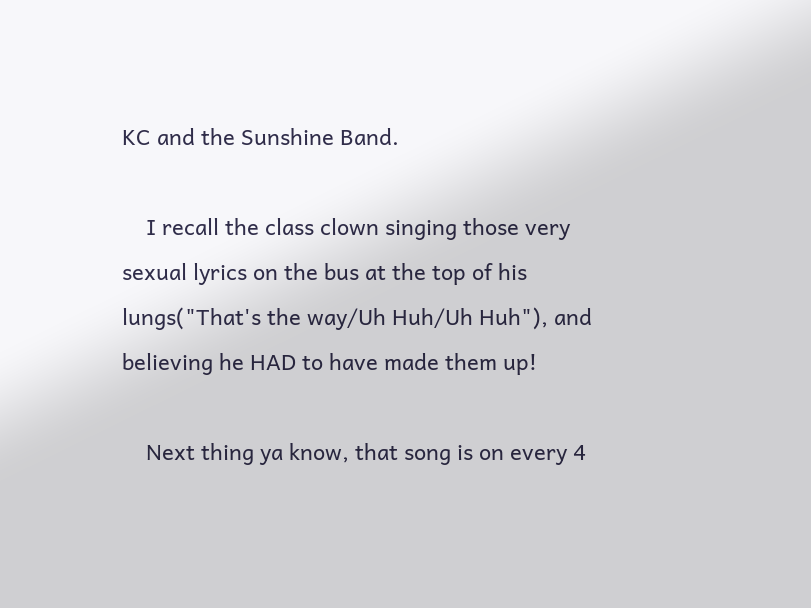KC and the Sunshine Band.

    I recall the class clown singing those very sexual lyrics on the bus at the top of his lungs("That's the way/Uh Huh/Uh Huh"), and believing he HAD to have made them up!

    Next thing ya know, that song is on every 4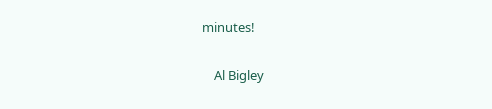minutes!

    Al Bigley